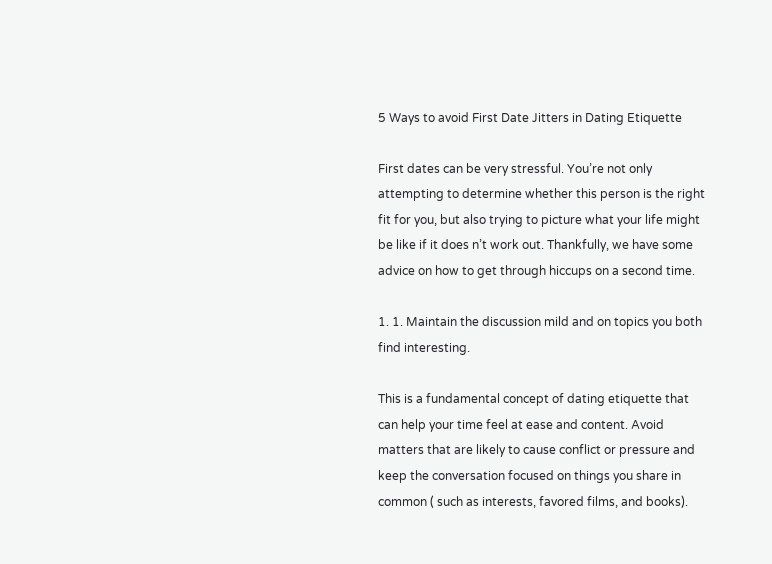5 Ways to avoid First Date Jitters in Dating Etiquette

First dates can be very stressful. You’re not only attempting to determine whether this person is the right fit for you, but also trying to picture what your life might be like if it does n’t work out. Thankfully, we have some advice on how to get through hiccups on a second time.

1. 1. Maintain the discussion mild and on topics you both find interesting.

This is a fundamental concept of dating etiquette that can help your time feel at ease and content. Avoid matters that are likely to cause conflict or pressure and keep the conversation focused on things you share in common ( such as interests, favored films, and books).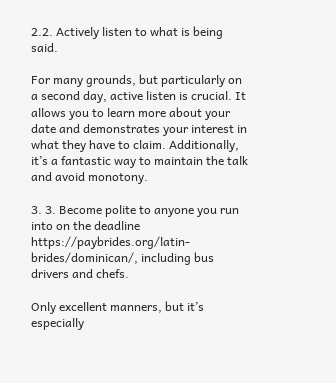2.2. Actively listen to what is being said.

For many grounds, but particularly on a second day, active listen is crucial. It allows you to learn more about your date and demonstrates your interest in what they have to claim. Additionally, it’s a fantastic way to maintain the talk and avoid monotony.

3. 3. Become polite to anyone you run into on the deadline https://paybrides.org/latin-brides/dominican/, including bus drivers and chefs.

Only excellent manners, but it’s especially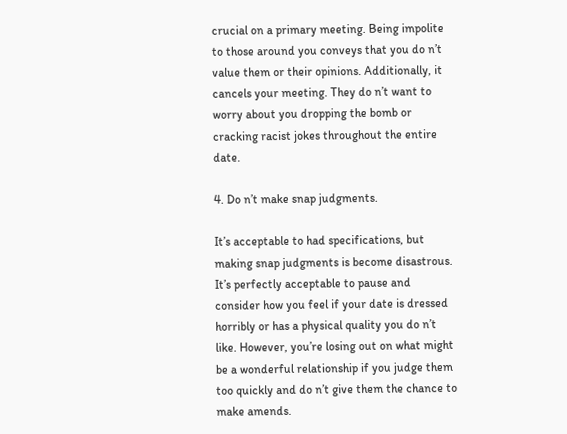crucial on a primary meeting. Being impolite to those around you conveys that you do n’t value them or their opinions. Additionally, it cancels your meeting. They do n’t want to worry about you dropping the bomb or cracking racist jokes throughout the entire date.

4. Do n’t make snap judgments.

It’s acceptable to had specifications, but making snap judgments is become disastrous. It’s perfectly acceptable to pause and consider how you feel if your date is dressed horribly or has a physical quality you do n’t like. However, you’re losing out on what might be a wonderful relationship if you judge them too quickly and do n’t give them the chance to make amends.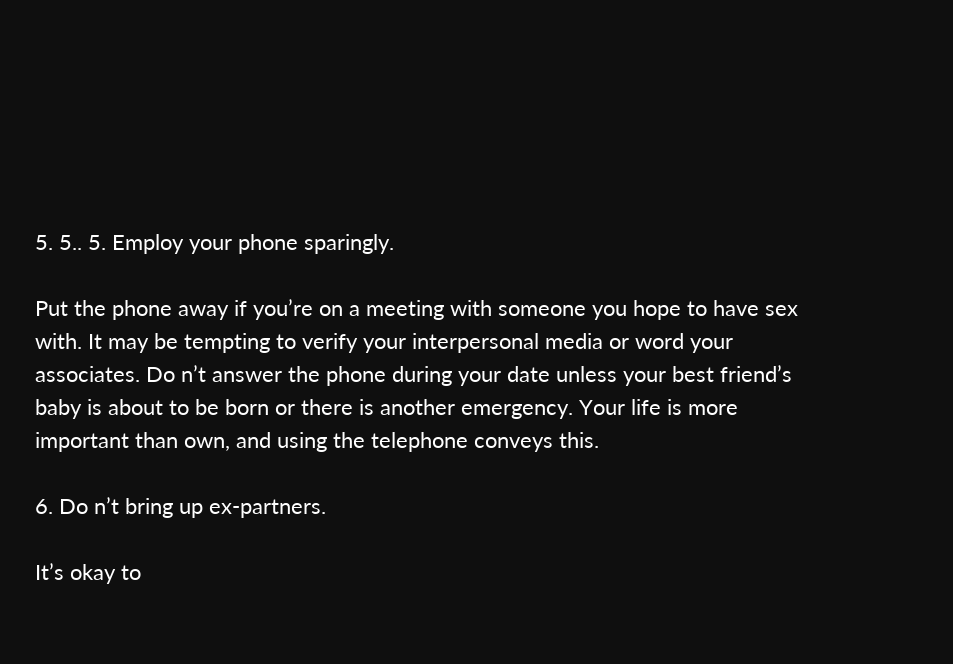5. 5.. 5. Employ your phone sparingly.

Put the phone away if you’re on a meeting with someone you hope to have sex with. It may be tempting to verify your interpersonal media or word your associates. Do n’t answer the phone during your date unless your best friend’s baby is about to be born or there is another emergency. Your life is more important than own, and using the telephone conveys this.

6. Do n’t bring up ex-partners.

It’s okay to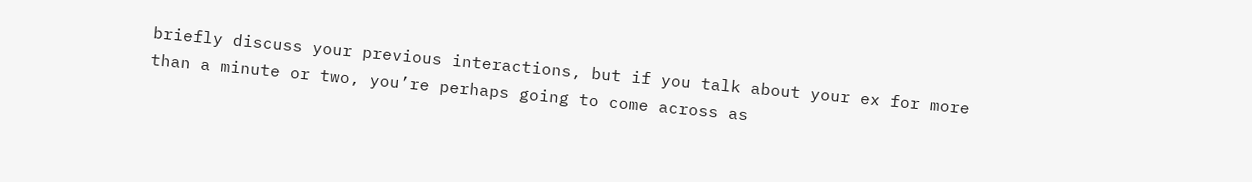briefly discuss your previous interactions, but if you talk about your ex for more than a minute or two, you’re perhaps going to come across as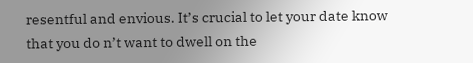resentful and envious. It’s crucial to let your date know that you do n’t want to dwell on the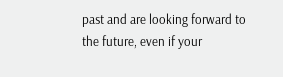past and are looking forward to the future, even if your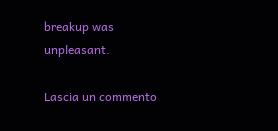breakup was unpleasant.

Lascia un commento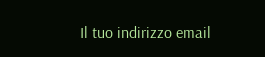Il tuo indirizzo email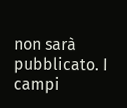non sarà pubblicato. I campi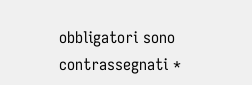obbligatori sono contrassegnati *